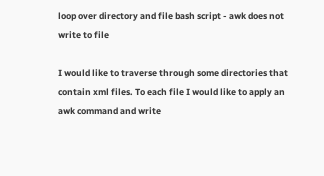loop over directory and file bash script - awk does not write to file

I would like to traverse through some directories that contain xml files. To each file I would like to apply an awk command and write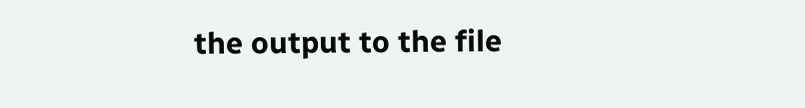the output to the file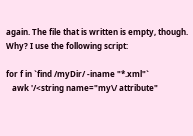again. The file that is written is empty, though. Why? I use the following script:

for f in `find /myDir/ -iname "*.xml"`
   awk '/<string name="my\/ attribute"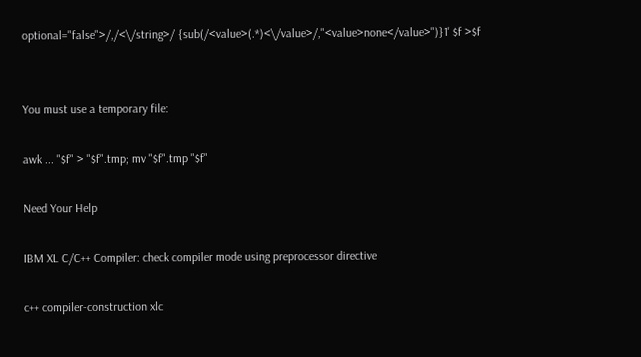optional="false">/,/<\/string>/ {sub(/<value>(.*)<\/value>/,"<value>none</value>")}1' $f >$f


You must use a temporary file:

awk ... "$f" > "$f".tmp; mv "$f".tmp "$f"

Need Your Help

IBM XL C/C++ Compiler: check compiler mode using preprocessor directive

c++ compiler-construction xlc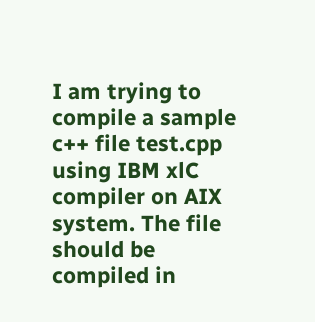I am trying to compile a sample c++ file test.cpp using IBM xlC compiler on AIX system. The file should be compiled in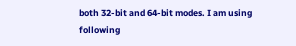both 32-bit and 64-bit modes. I am using following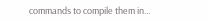commands to compile them in...